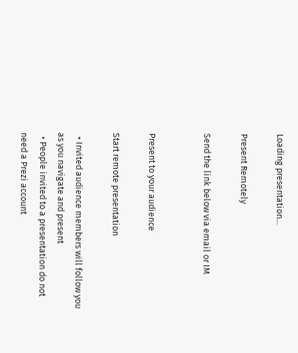Loading presentation...

Present Remotely

Send the link below via email or IM


Present to your audience

Start remote presentation

  • Invited audience members will follow you as you navigate and present
  • People invited to a presentation do not need a Prezi account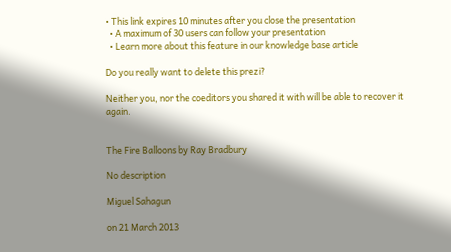• This link expires 10 minutes after you close the presentation
  • A maximum of 30 users can follow your presentation
  • Learn more about this feature in our knowledge base article

Do you really want to delete this prezi?

Neither you, nor the coeditors you shared it with will be able to recover it again.


The Fire Balloons by Ray Bradbury

No description

Miguel Sahagun

on 21 March 2013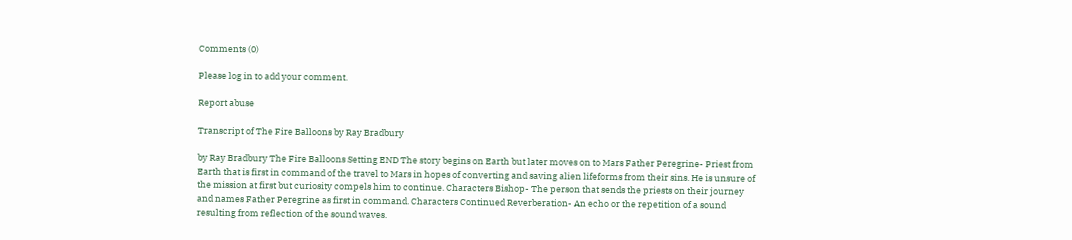Comments (0)

Please log in to add your comment.

Report abuse

Transcript of The Fire Balloons by Ray Bradbury

by Ray Bradbury The Fire Balloons Setting END The story begins on Earth but later moves on to Mars Father Peregrine- Priest from Earth that is first in command of the travel to Mars in hopes of converting and saving alien lifeforms from their sins. He is unsure of the mission at first but curiosity compels him to continue. Characters Bishop- The person that sends the priests on their journey and names Father Peregrine as first in command. Characters Continued Reverberation- An echo or the repetition of a sound resulting from reflection of the sound waves.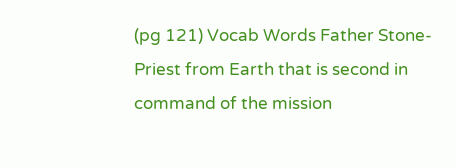(pg 121) Vocab Words Father Stone- Priest from Earth that is second in command of the mission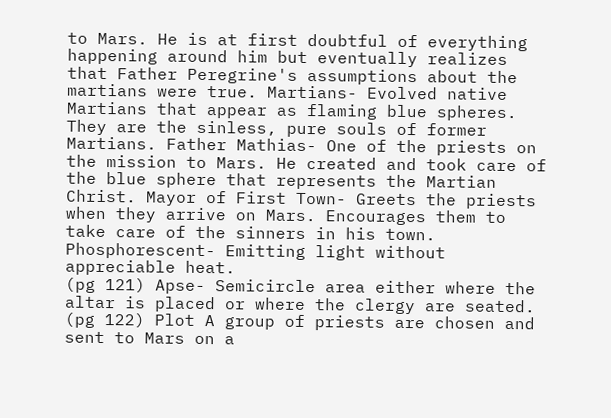to Mars. He is at first doubtful of everything happening around him but eventually realizes that Father Peregrine's assumptions about the martians were true. Martians- Evolved native Martians that appear as flaming blue spheres. They are the sinless, pure souls of former Martians. Father Mathias- One of the priests on the mission to Mars. He created and took care of the blue sphere that represents the Martian Christ. Mayor of First Town- Greets the priests when they arrive on Mars. Encourages them to take care of the sinners in his town. Phosphorescent- Emitting light without appreciable heat.
(pg 121) Apse- Semicircle area either where the altar is placed or where the clergy are seated.
(pg 122) Plot A group of priests are chosen and sent to Mars on a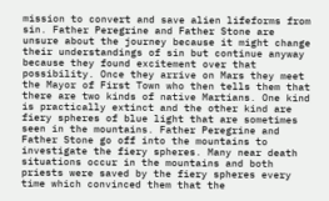mission to convert and save alien lifeforms from sin. Father Peregrine and Father Stone are unsure about the journey because it might change their understandings of sin but continue anyway because they found excitement over that possibility. Once they arrive on Mars they meet the Mayor of First Town who then tells them that there are two kinds of native Martians. One kind is practically extinct and the other kind are fiery spheres of blue light that are sometimes seen in the mountains. Father Peregrine and Father Stone go off into the mountains to investigate the fiery spheres. Many near death situations occur in the mountains and both priests were saved by the fiery spheres every time which convinced them that the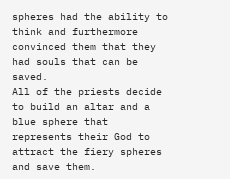spheres had the ability to think and furthermore convinced them that they had souls that can be saved.
All of the priests decide to build an altar and a blue sphere that represents their God to attract the fiery spheres and save them.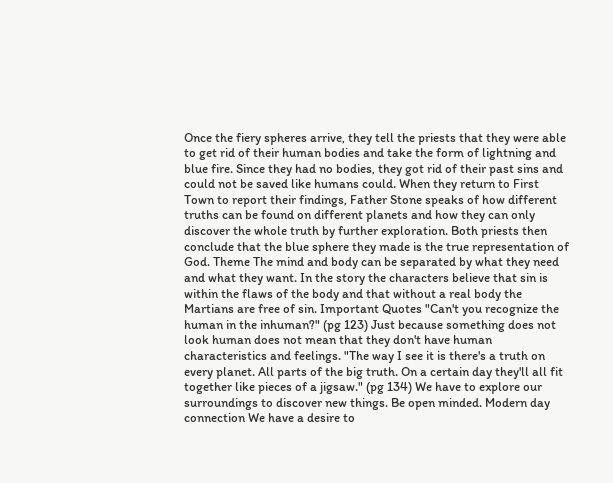Once the fiery spheres arrive, they tell the priests that they were able to get rid of their human bodies and take the form of lightning and blue fire. Since they had no bodies, they got rid of their past sins and could not be saved like humans could. When they return to First Town to report their findings, Father Stone speaks of how different truths can be found on different planets and how they can only discover the whole truth by further exploration. Both priests then conclude that the blue sphere they made is the true representation of God. Theme The mind and body can be separated by what they need and what they want. In the story the characters believe that sin is within the flaws of the body and that without a real body the Martians are free of sin. Important Quotes "Can't you recognize the human in the inhuman?" (pg 123) Just because something does not look human does not mean that they don't have human characteristics and feelings. "The way I see it is there's a truth on every planet. All parts of the big truth. On a certain day they'll all fit together like pieces of a jigsaw." (pg 134) We have to explore our surroundings to discover new things. Be open minded. Modern day connection We have a desire to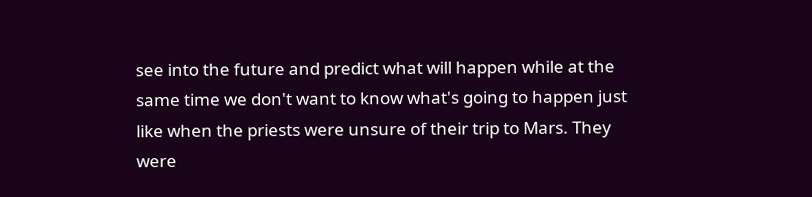see into the future and predict what will happen while at the same time we don't want to know what's going to happen just like when the priests were unsure of their trip to Mars. They were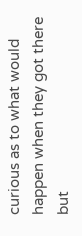curious as to what would happen when they got there but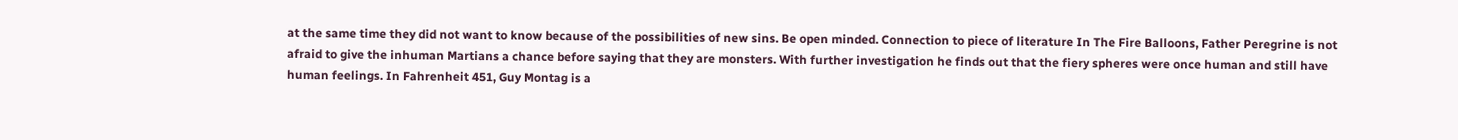at the same time they did not want to know because of the possibilities of new sins. Be open minded. Connection to piece of literature In The Fire Balloons, Father Peregrine is not afraid to give the inhuman Martians a chance before saying that they are monsters. With further investigation he finds out that the fiery spheres were once human and still have human feelings. In Fahrenheit 451, Guy Montag is a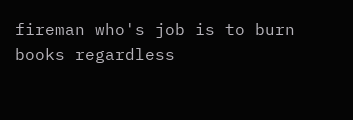fireman who's job is to burn books regardless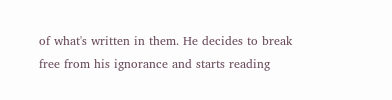of what's written in them. He decides to break free from his ignorance and starts reading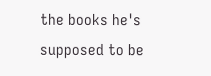the books he's supposed to be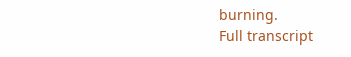burning.
Full transcript